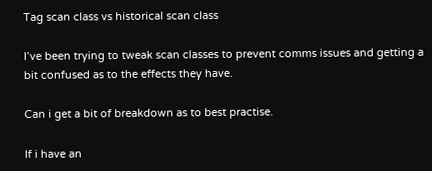Tag scan class vs historical scan class

I’ve been trying to tweak scan classes to prevent comms issues and getting a bit confused as to the effects they have.

Can i get a bit of breakdown as to best practise.

If i have an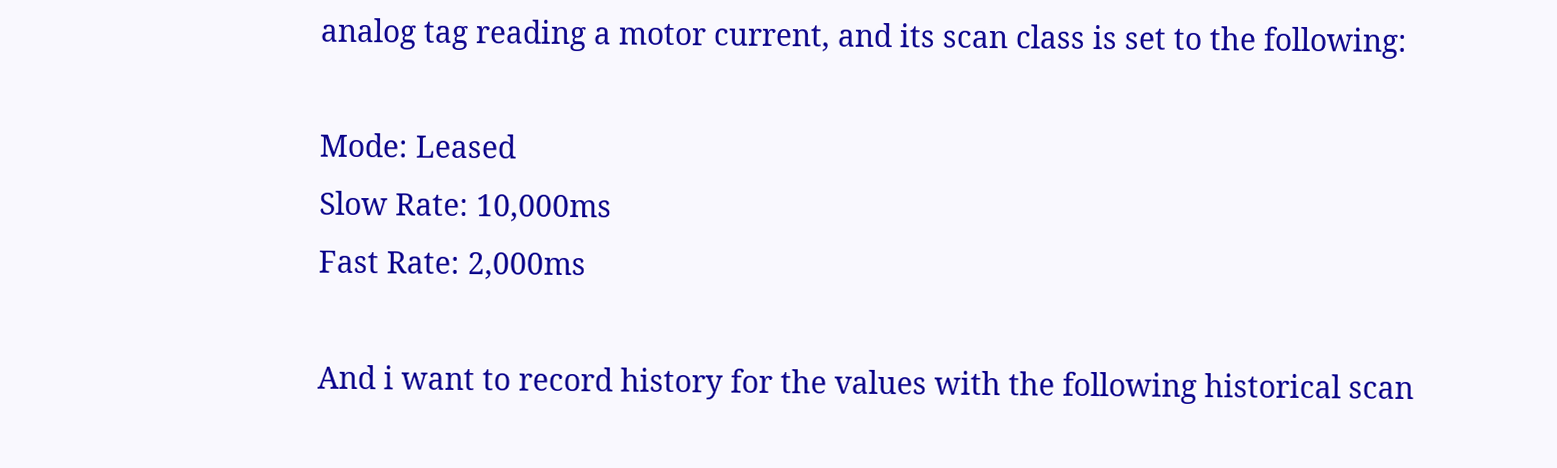analog tag reading a motor current, and its scan class is set to the following:

Mode: Leased
Slow Rate: 10,000ms
Fast Rate: 2,000ms

And i want to record history for the values with the following historical scan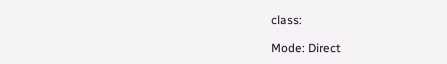class:

Mode: Direct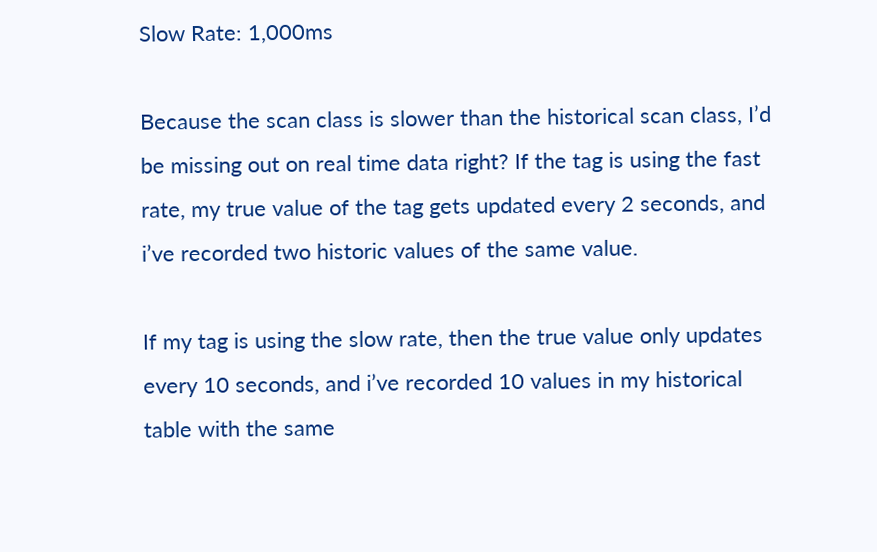Slow Rate: 1,000ms

Because the scan class is slower than the historical scan class, I’d be missing out on real time data right? If the tag is using the fast rate, my true value of the tag gets updated every 2 seconds, and i’ve recorded two historic values of the same value.

If my tag is using the slow rate, then the true value only updates every 10 seconds, and i’ve recorded 10 values in my historical table with the same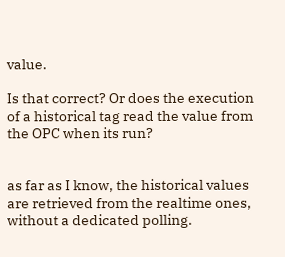value.

Is that correct? Or does the execution of a historical tag read the value from the OPC when its run?


as far as I know, the historical values are retrieved from the realtime ones, without a dedicated polling.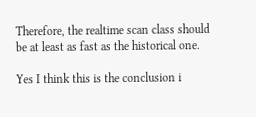Therefore, the realtime scan class should be at least as fast as the historical one.

Yes I think this is the conclusion i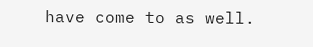have come to as well.